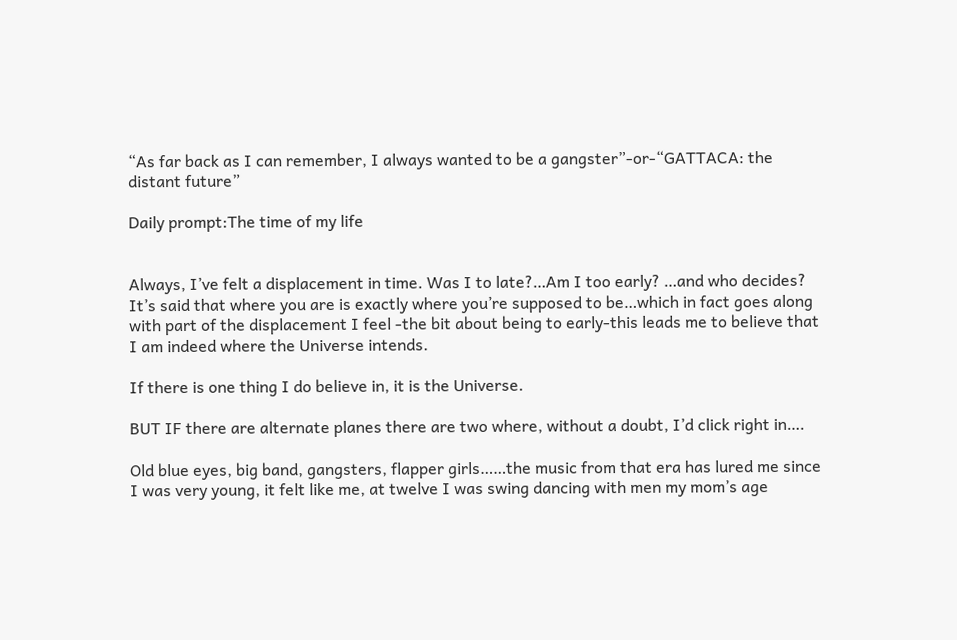“As far back as I can remember, I always wanted to be a gangster”-or-“GATTACA: the distant future”

Daily prompt:The time of my life


Always, I’ve felt a displacement in time. Was I to late?…Am I too early? …and who decides? It’s said that where you are is exactly where you’re supposed to be…which in fact goes along with part of the displacement I feel -the bit about being to early-this leads me to believe that I am indeed where the Universe intends.

If there is one thing I do believe in, it is the Universe.

BUT IF there are alternate planes there are two where, without a doubt, I’d click right in….

Old blue eyes, big band, gangsters, flapper girls……the music from that era has lured me since I was very young, it felt like me, at twelve I was swing dancing with men my mom’s age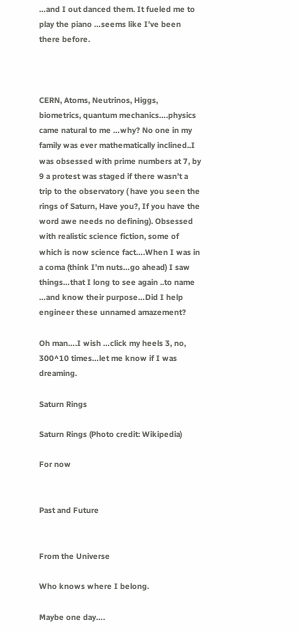…and I out danced them. It fueled me to play the piano …seems like I’ve been there before.



CERN, Atoms, Neutrinos, Higgs, biometrics, quantum mechanics….physics came natural to me …why? No one in my family was ever mathematically inclined..I was obsessed with prime numbers at 7, by 9 a protest was staged if there wasn’t a trip to the observatory ( have you seen the rings of Saturn, Have you?, If you have the word awe needs no defining). Obsessed with realistic science fiction, some of which is now science fact….When I was in a coma (think I’m nuts…go ahead) I saw things…that I long to see again ..to name …and know their purpose…Did I help engineer these unnamed amazement?

Oh man….I wish …click my heels 3, no, 300^10 times…let me know if I was dreaming.

Saturn Rings

Saturn Rings (Photo credit: Wikipedia)

For now


Past and Future


From the Universe

Who knows where I belong.

Maybe one day….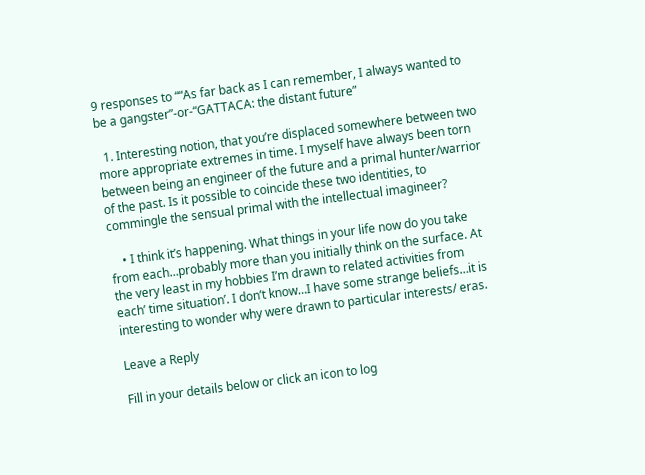9 responses to ““As far back as I can remember, I always wanted to be a gangster”-or-“GATTACA: the distant future”

  1. Interesting notion, that you’re displaced somewhere between two more appropriate extremes in time. I myself have always been torn between being an engineer of the future and a primal hunter/warrior of the past. Is it possible to coincide these two identities, to commingle the sensual primal with the intellectual imagineer?

    • I think it’s happening. What things in your life now do you take from each…probably more than you initially think on the surface. At the very least in my hobbies I’m drawn to related activities from each’ time situation’. I don’t know…I have some strange beliefs…it is interesting to wonder why were drawn to particular interests/ eras.

Leave a Reply

Fill in your details below or click an icon to log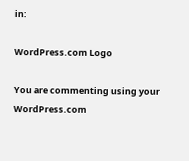in:

WordPress.com Logo

You are commenting using your WordPress.com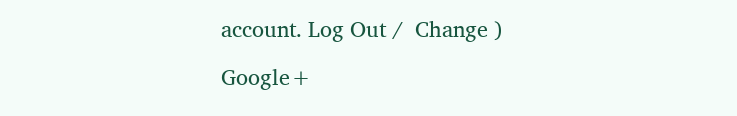account. Log Out /  Change )

Google+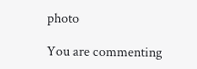photo

You are commenting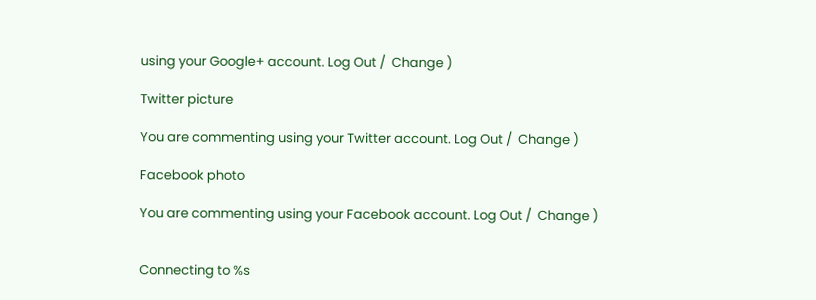using your Google+ account. Log Out /  Change )

Twitter picture

You are commenting using your Twitter account. Log Out /  Change )

Facebook photo

You are commenting using your Facebook account. Log Out /  Change )


Connecting to %s